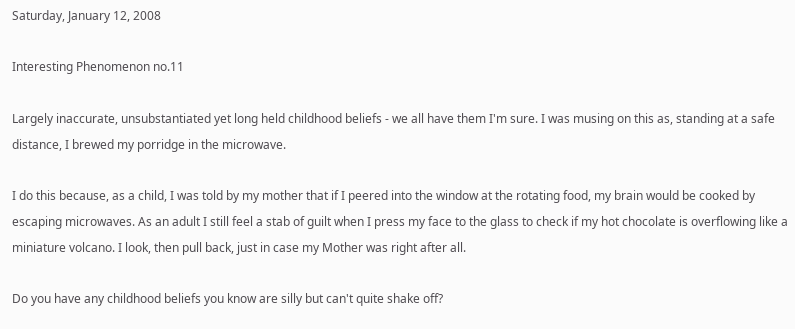Saturday, January 12, 2008

Interesting Phenomenon no.11

Largely inaccurate, unsubstantiated yet long held childhood beliefs - we all have them I'm sure. I was musing on this as, standing at a safe distance, I brewed my porridge in the microwave.

I do this because, as a child, I was told by my mother that if I peered into the window at the rotating food, my brain would be cooked by escaping microwaves. As an adult I still feel a stab of guilt when I press my face to the glass to check if my hot chocolate is overflowing like a miniature volcano. I look, then pull back, just in case my Mother was right after all.

Do you have any childhood beliefs you know are silly but can't quite shake off?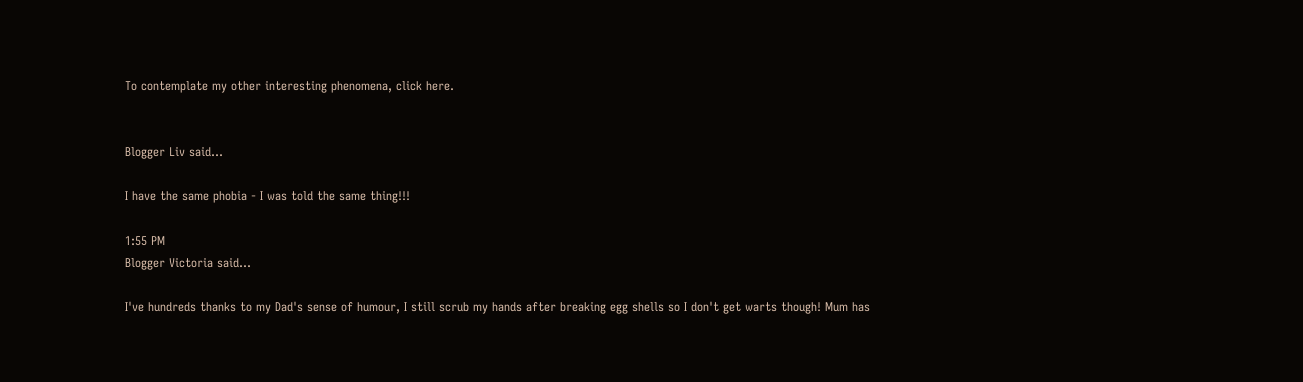To contemplate my other interesting phenomena, click here.


Blogger Liv said...

I have the same phobia - I was told the same thing!!!

1:55 PM
Blogger Victoria said...

I've hundreds thanks to my Dad's sense of humour, I still scrub my hands after breaking egg shells so I don't get warts though! Mum has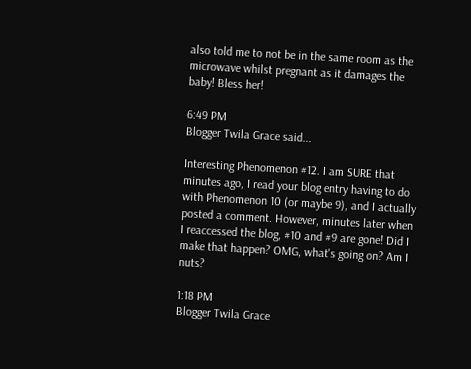also told me to not be in the same room as the microwave whilst pregnant as it damages the baby! Bless her!

6:49 PM
Blogger Twila Grace said...

Interesting Phenomenon #12. I am SURE that minutes ago, I read your blog entry having to do with Phenomenon 10 (or maybe 9), and I actually posted a comment. However, minutes later when I reaccessed the blog, #10 and #9 are gone! Did I make that happen? OMG, what's going on? Am I nuts?

1:18 PM
Blogger Twila Grace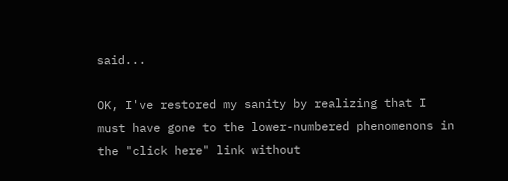said...

OK, I've restored my sanity by realizing that I must have gone to the lower-numbered phenomenons in the "click here" link without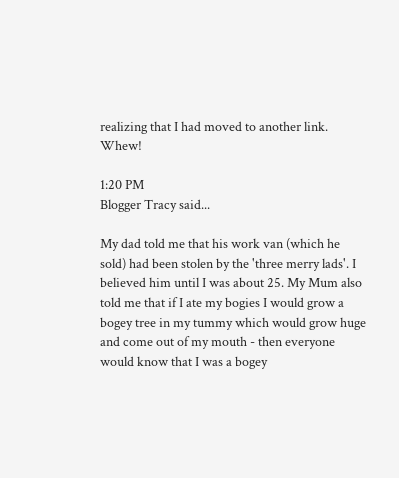realizing that I had moved to another link. Whew!

1:20 PM
Blogger Tracy said...

My dad told me that his work van (which he sold) had been stolen by the 'three merry lads'. I believed him until I was about 25. My Mum also told me that if I ate my bogies I would grow a bogey tree in my tummy which would grow huge and come out of my mouth - then everyone would know that I was a bogey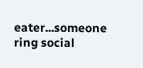eater...someone ring social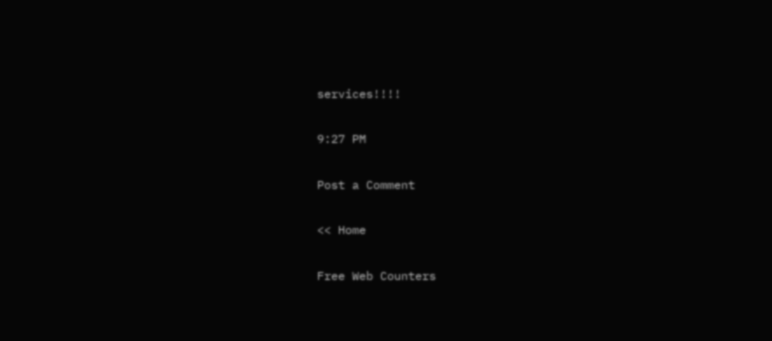services!!!!

9:27 PM

Post a Comment

<< Home

Free Web Counters